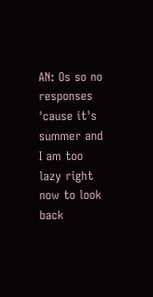AN: Os so no responses 'cause it's summer and I am too lazy right now to look back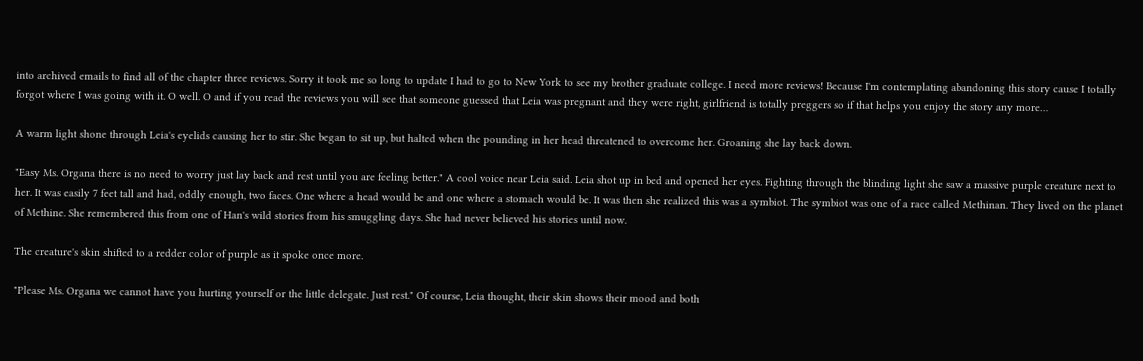into archived emails to find all of the chapter three reviews. Sorry it took me so long to update I had to go to New York to see my brother graduate college. I need more reviews! Because I'm contemplating abandoning this story cause I totally forgot where I was going with it. O well. O and if you read the reviews you will see that someone guessed that Leia was pregnant and they were right, girlfriend is totally preggers so if that helps you enjoy the story any more…

A warm light shone through Leia's eyelids causing her to stir. She began to sit up, but halted when the pounding in her head threatened to overcome her. Groaning she lay back down.

"Easy Ms. Organa there is no need to worry just lay back and rest until you are feeling better." A cool voice near Leia said. Leia shot up in bed and opened her eyes. Fighting through the blinding light she saw a massive purple creature next to her. It was easily 7 feet tall and had, oddly enough, two faces. One where a head would be and one where a stomach would be. It was then she realized this was a symbiot. The symbiot was one of a race called Methinan. They lived on the planet of Methine. She remembered this from one of Han's wild stories from his smuggling days. She had never believed his stories until now.

The creature's skin shifted to a redder color of purple as it spoke once more.

"Please Ms. Organa we cannot have you hurting yourself or the little delegate. Just rest." Of course, Leia thought, their skin shows their mood and both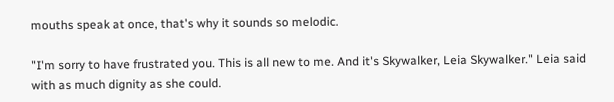mouths speak at once, that's why it sounds so melodic.

"I'm sorry to have frustrated you. This is all new to me. And it's Skywalker, Leia Skywalker." Leia said with as much dignity as she could.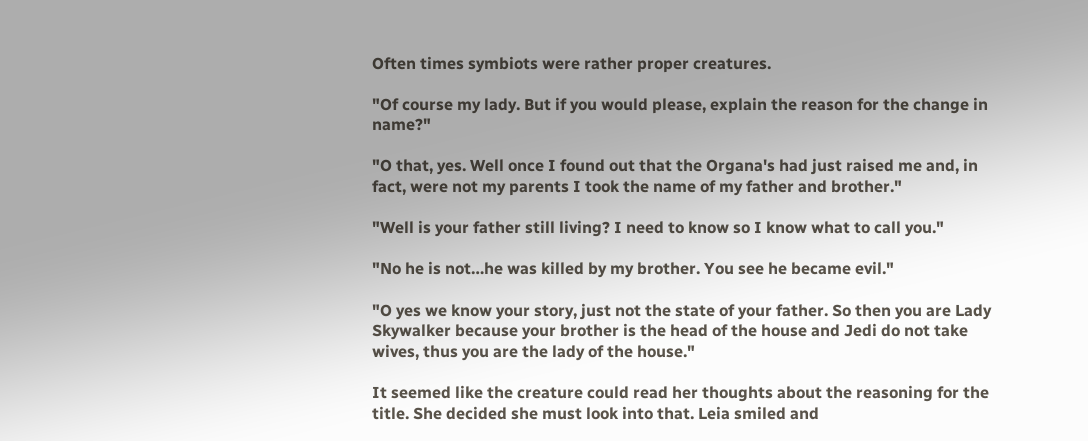Often times symbiots were rather proper creatures.

"Of course my lady. But if you would please, explain the reason for the change in name?"

"O that, yes. Well once I found out that the Organa's had just raised me and, in fact, were not my parents I took the name of my father and brother."

"Well is your father still living? I need to know so I know what to call you."

"No he is not…he was killed by my brother. You see he became evil."

"O yes we know your story, just not the state of your father. So then you are Lady Skywalker because your brother is the head of the house and Jedi do not take wives, thus you are the lady of the house."

It seemed like the creature could read her thoughts about the reasoning for the title. She decided she must look into that. Leia smiled and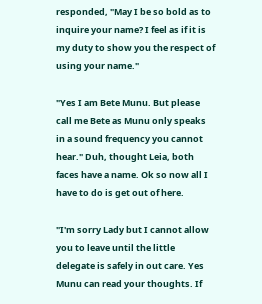responded, "May I be so bold as to inquire your name? I feel as if it is my duty to show you the respect of using your name."

"Yes I am Bete Munu. But please call me Bete as Munu only speaks in a sound frequency you cannot hear." Duh, thought Leia, both faces have a name. Ok so now all I have to do is get out of here.

"I'm sorry Lady but I cannot allow you to leave until the little delegate is safely in out care. Yes Munu can read your thoughts. If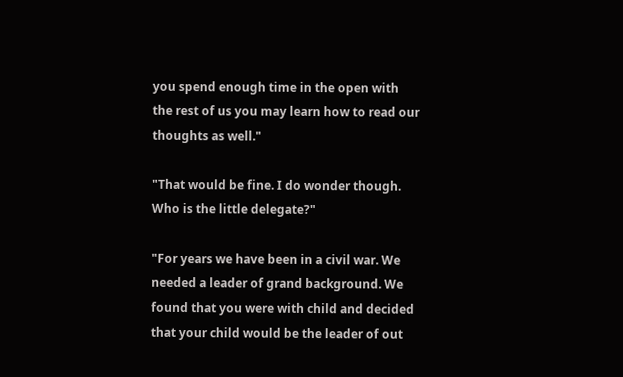you spend enough time in the open with the rest of us you may learn how to read our thoughts as well."

"That would be fine. I do wonder though. Who is the little delegate?"

"For years we have been in a civil war. We needed a leader of grand background. We found that you were with child and decided that your child would be the leader of out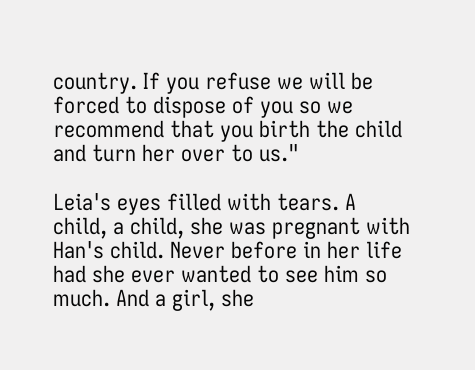country. If you refuse we will be forced to dispose of you so we recommend that you birth the child and turn her over to us."

Leia's eyes filled with tears. A child, a child, she was pregnant with Han's child. Never before in her life had she ever wanted to see him so much. And a girl, she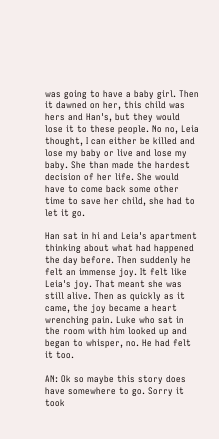was going to have a baby girl. Then it dawned on her, this child was hers and Han's, but they would lose it to these people. No no, Leia thought, I can either be killed and lose my baby or live and lose my baby. She than made the hardest decision of her life. She would have to come back some other time to save her child, she had to let it go.

Han sat in hi and Leia's apartment thinking about what had happened the day before. Then suddenly he felt an immense joy. It felt like Leia's joy. That meant she was still alive. Then as quickly as it came, the joy became a heart wrenching pain. Luke who sat in the room with him looked up and began to whisper, no. He had felt it too.

AN: Ok so maybe this story does have somewhere to go. Sorry it took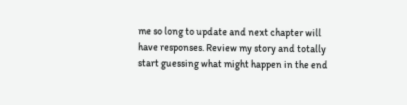me so long to update and next chapter will have responses. Review my story and totally start guessing what might happen in the end